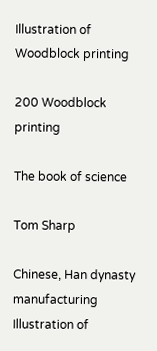Illustration of Woodblock printing

200 Woodblock printing

The book of science

Tom Sharp

Chinese, Han dynasty manufacturing Illustration of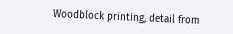Woodblock printing, detail from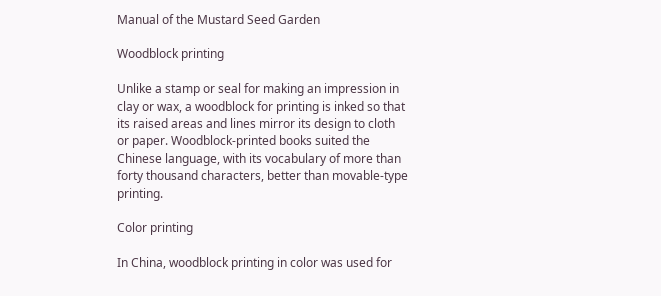Manual of the Mustard Seed Garden

Woodblock printing

Unlike a stamp or seal for making an impression in clay or wax, a woodblock for printing is inked so that its raised areas and lines mirror its design to cloth or paper. Woodblock-printed books suited the Chinese language, with its vocabulary of more than forty thousand characters, better than movable-type printing.

Color printing

In China, woodblock printing in color was used for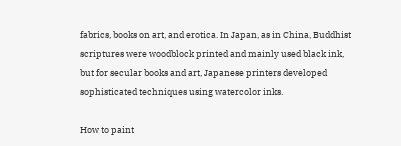fabrics, books on art, and erotica. In Japan, as in China, Buddhist scriptures were woodblock printed and mainly used black ink, but for secular books and art, Japanese printers developed sophisticated techniques using watercolor inks.

How to paint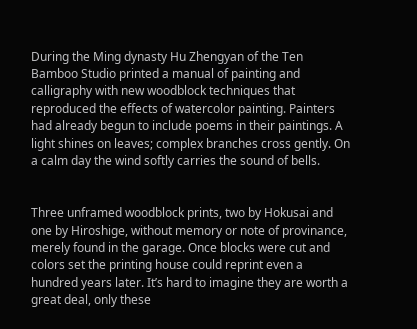During the Ming dynasty Hu Zhengyan of the Ten Bamboo Studio printed a manual of painting and calligraphy with new woodblock techniques that reproduced the effects of watercolor painting. Painters had already begun to include poems in their paintings. A light shines on leaves; complex branches cross gently. On a calm day the wind softly carries the sound of bells.


Three unframed woodblock prints, two by Hokusai and one by Hiroshige, without memory or note of provinance, merely found in the garage. Once blocks were cut and colors set the printing house could reprint even a hundred years later. It’s hard to imagine they are worth a great deal, only these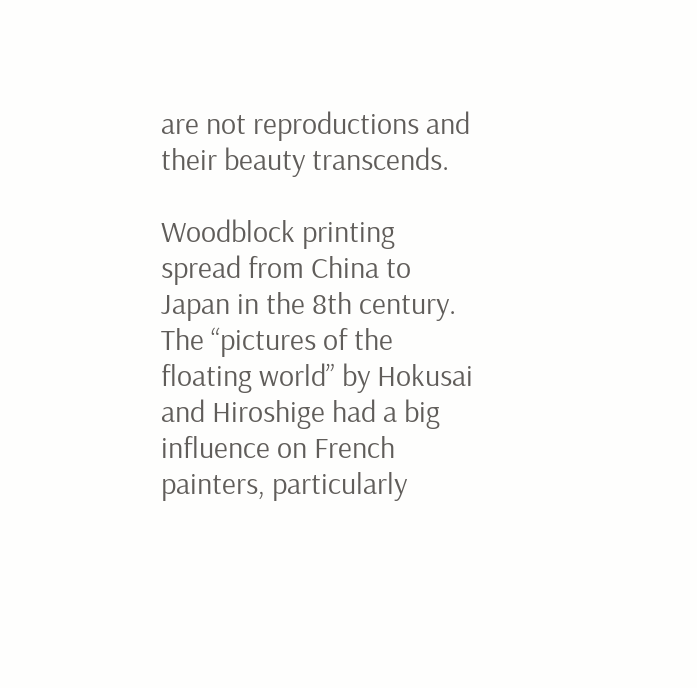are not reproductions and their beauty transcends.

Woodblock printing spread from China to Japan in the 8th century. The “pictures of the floating world” by Hokusai and Hiroshige had a big influence on French painters, particularly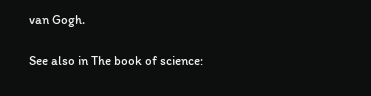van Gogh.

See also in The book of science: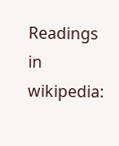Readings in wikipedia: